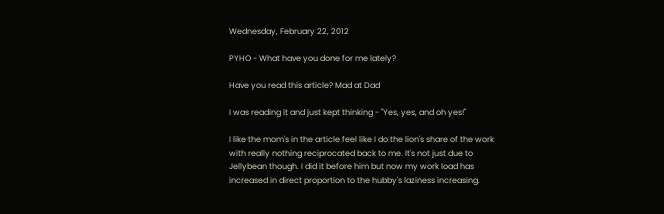Wednesday, February 22, 2012

PYHO - What have you done for me lately?

Have you read this article? Mad at Dad

I was reading it and just kept thinking - "Yes, yes, and oh yes!"

I like the mom's in the article feel like I do the lion's share of the work with really nothing reciprocated back to me. It's not just due to Jellybean though. I did it before him but now my work load has increased in direct proportion to the hubby's laziness increasing.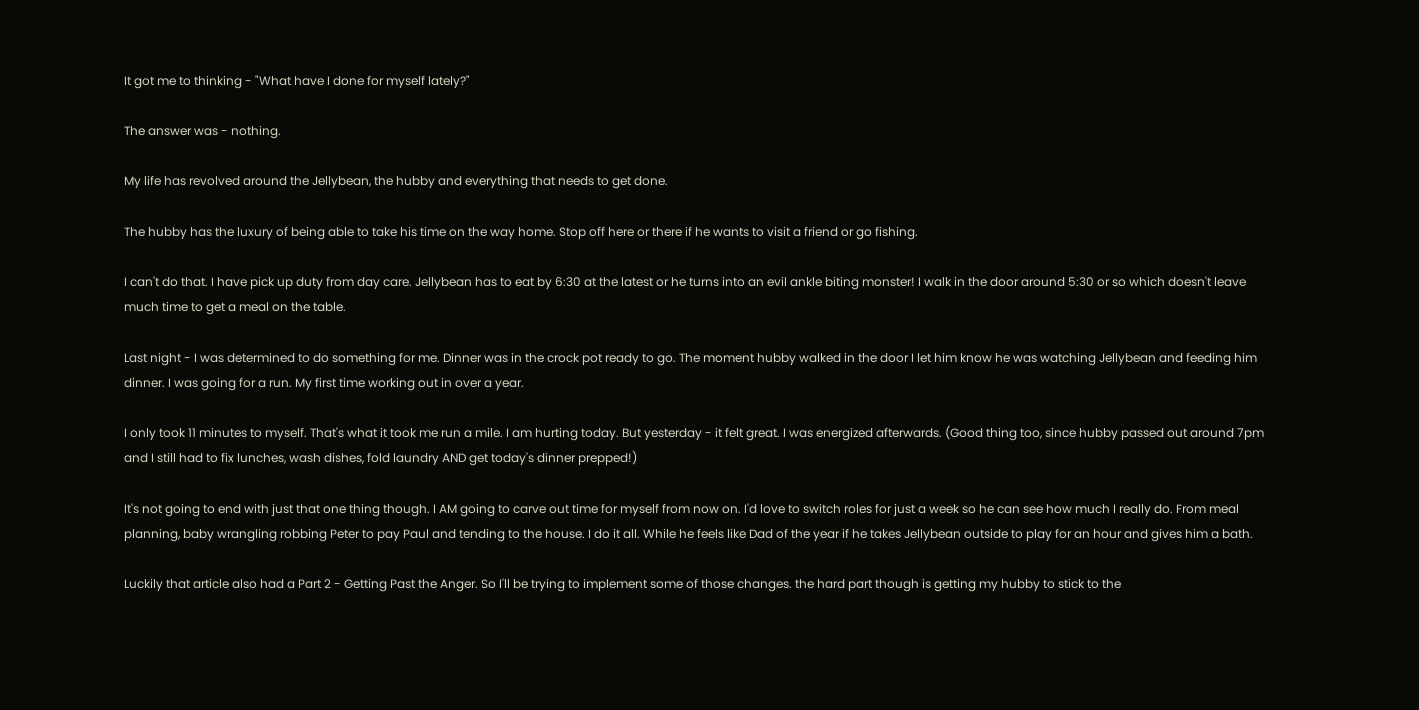It got me to thinking - "What have I done for myself lately?"

The answer was - nothing.

My life has revolved around the Jellybean, the hubby and everything that needs to get done.

The hubby has the luxury of being able to take his time on the way home. Stop off here or there if he wants to visit a friend or go fishing.

I can't do that. I have pick up duty from day care. Jellybean has to eat by 6:30 at the latest or he turns into an evil ankle biting monster! I walk in the door around 5:30 or so which doesn't leave much time to get a meal on the table.

Last night - I was determined to do something for me. Dinner was in the crock pot ready to go. The moment hubby walked in the door I let him know he was watching Jellybean and feeding him dinner. I was going for a run. My first time working out in over a year.

I only took 11 minutes to myself. That's what it took me run a mile. I am hurting today. But yesterday - it felt great. I was energized afterwards. (Good thing too, since hubby passed out around 7pm and I still had to fix lunches, wash dishes, fold laundry AND get today's dinner prepped!)

It's not going to end with just that one thing though. I AM going to carve out time for myself from now on. I'd love to switch roles for just a week so he can see how much I really do. From meal planning, baby wrangling robbing Peter to pay Paul and tending to the house. I do it all. While he feels like Dad of the year if he takes Jellybean outside to play for an hour and gives him a bath.

Luckily that article also had a Part 2 - Getting Past the Anger. So I'll be trying to implement some of those changes. the hard part though is getting my hubby to stick to the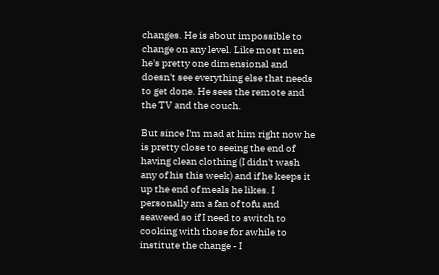changes. He is about impossible to change on any level. Like most men he's pretty one dimensional and doesn't see everything else that needs to get done. He sees the remote and the TV and the couch.

But since I'm mad at him right now he is pretty close to seeing the end of having clean clothing (I didn't wash any of his this week) and if he keeps it up the end of meals he likes. I personally am a fan of tofu and seaweed so if I need to switch to cooking with those for awhile to institute the change - I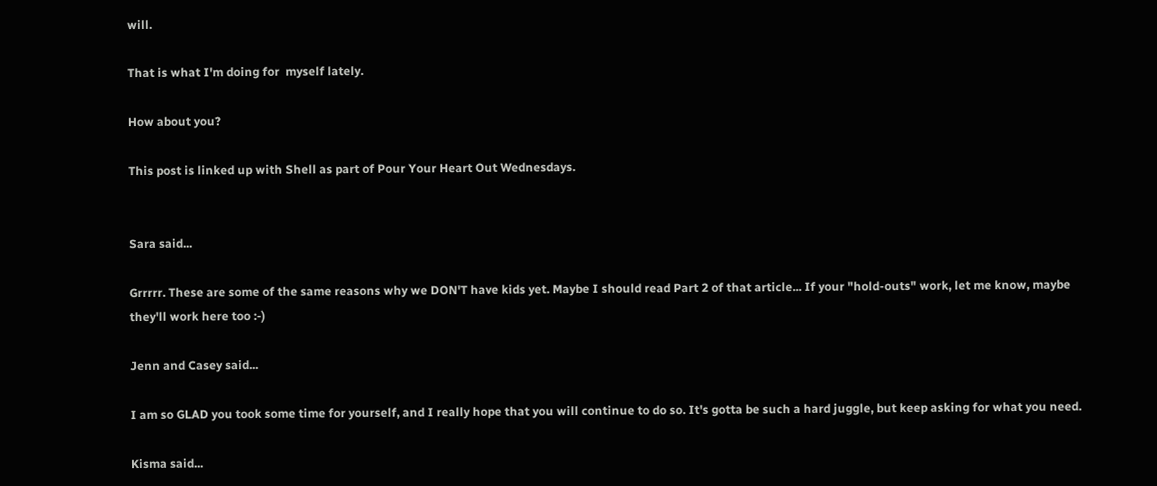will.

That is what I'm doing for  myself lately.

How about you?

This post is linked up with Shell as part of Pour Your Heart Out Wednesdays.


Sara said...

Grrrrr. These are some of the same reasons why we DON'T have kids yet. Maybe I should read Part 2 of that article... If your "hold-outs" work, let me know, maybe they'll work here too :-)

Jenn and Casey said...

I am so GLAD you took some time for yourself, and I really hope that you will continue to do so. It's gotta be such a hard juggle, but keep asking for what you need.

Kisma said...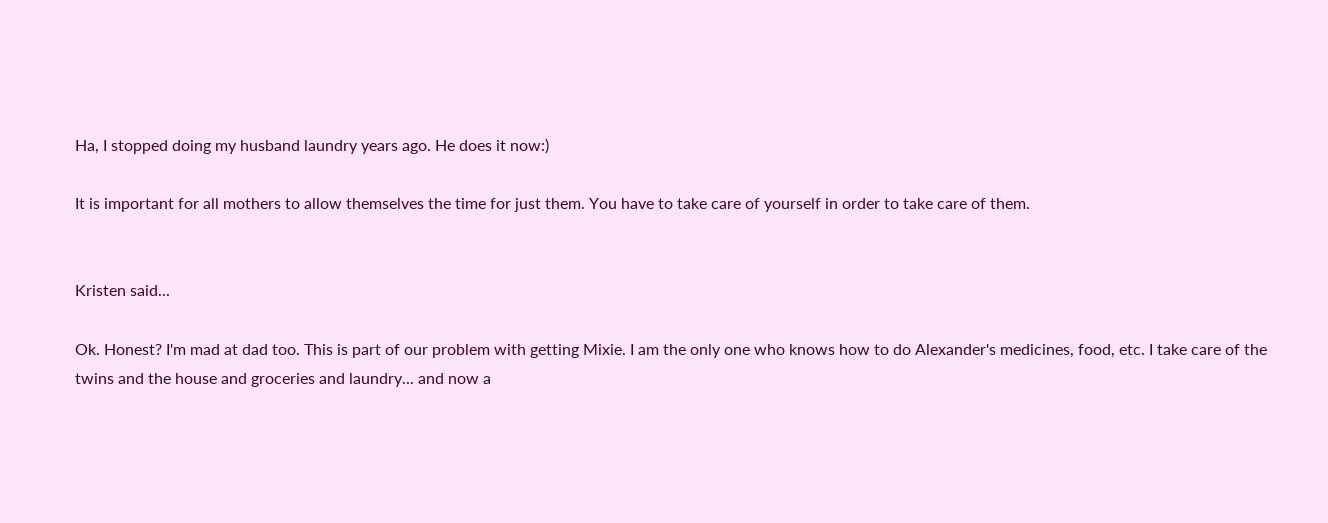Ha, I stopped doing my husband laundry years ago. He does it now:)

It is important for all mothers to allow themselves the time for just them. You have to take care of yourself in order to take care of them.


Kristen said...

Ok. Honest? I'm mad at dad too. This is part of our problem with getting Mixie. I am the only one who knows how to do Alexander's medicines, food, etc. I take care of the twins and the house and groceries and laundry... and now a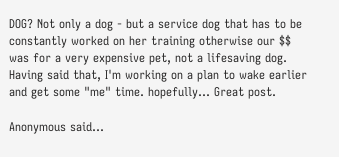DOG? Not only a dog - but a service dog that has to be constantly worked on her training otherwise our $$ was for a very expensive pet, not a lifesaving dog. Having said that, I'm working on a plan to wake earlier and get some "me" time. hopefully... Great post.

Anonymous said...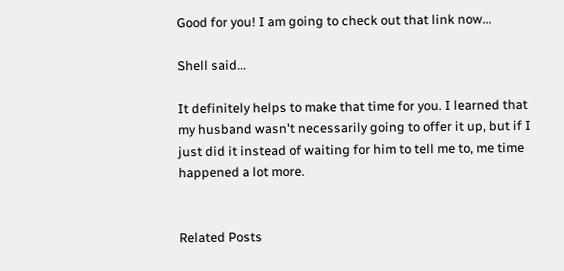Good for you! I am going to check out that link now...

Shell said...

It definitely helps to make that time for you. I learned that my husband wasn't necessarily going to offer it up, but if I just did it instead of waiting for him to tell me to, me time happened a lot more.


Related Posts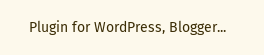Plugin for WordPress, Blogger...